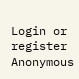Login or register
Anonymous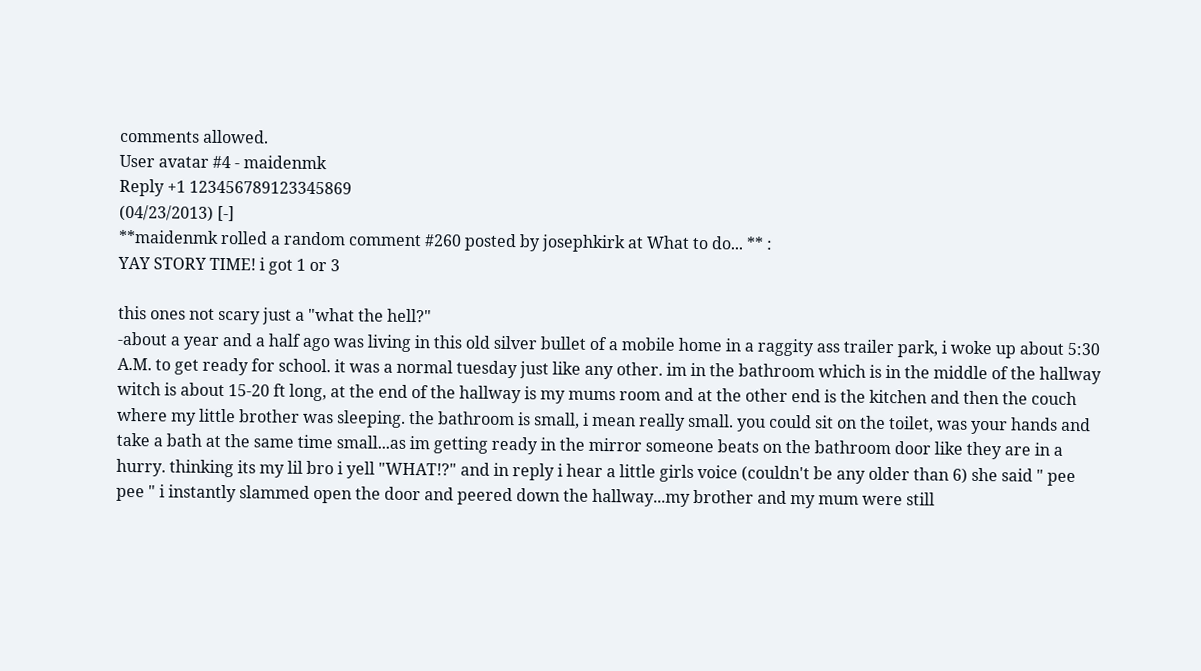comments allowed.
User avatar #4 - maidenmk
Reply +1 123456789123345869
(04/23/2013) [-]
**maidenmk rolled a random comment #260 posted by josephkirk at What to do... ** :
YAY STORY TIME! i got 1 or 3

this ones not scary just a "what the hell?"
-about a year and a half ago was living in this old silver bullet of a mobile home in a raggity ass trailer park, i woke up about 5:30 A.M. to get ready for school. it was a normal tuesday just like any other. im in the bathroom which is in the middle of the hallway witch is about 15-20 ft long, at the end of the hallway is my mums room and at the other end is the kitchen and then the couch where my little brother was sleeping. the bathroom is small, i mean really small. you could sit on the toilet, was your hands and take a bath at the same time small...as im getting ready in the mirror someone beats on the bathroom door like they are in a hurry. thinking its my lil bro i yell "WHAT!?" and in reply i hear a little girls voice (couldn't be any older than 6) she said " pee pee " i instantly slammed open the door and peered down the hallway...my brother and my mum were still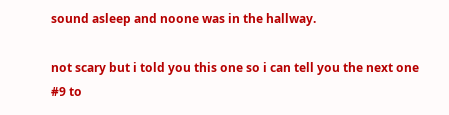sound asleep and noone was in the hallway.

not scary but i told you this one so i can tell you the next one
#9 to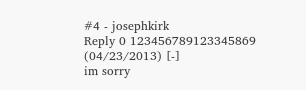#4 - josephkirk
Reply 0 123456789123345869
(04/23/2013) [-]
im sorry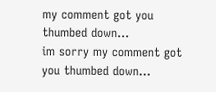my comment got you thumbed down...
im sorry my comment got you thumbed down...